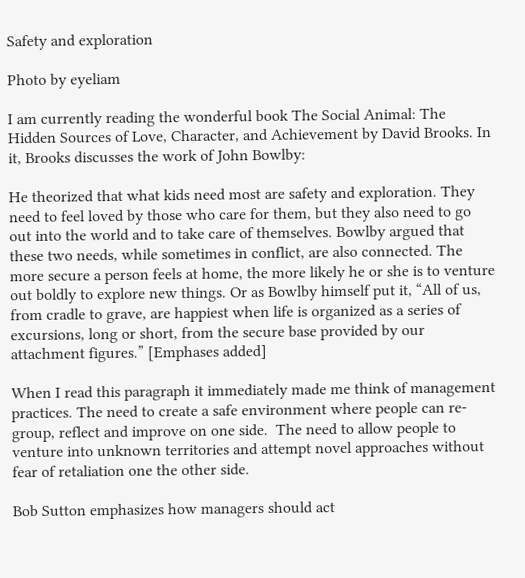Safety and exploration

Photo by eyeliam

I am currently reading the wonderful book The Social Animal: The Hidden Sources of Love, Character, and Achievement by David Brooks. In it, Brooks discusses the work of John Bowlby:

He theorized that what kids need most are safety and exploration. They need to feel loved by those who care for them, but they also need to go out into the world and to take care of themselves. Bowlby argued that these two needs, while sometimes in conflict, are also connected. The more secure a person feels at home, the more likely he or she is to venture out boldly to explore new things. Or as Bowlby himself put it, “All of us, from cradle to grave, are happiest when life is organized as a series of excursions, long or short, from the secure base provided by our attachment figures.” [Emphases added]

When I read this paragraph it immediately made me think of management practices. The need to create a safe environment where people can re-group, reflect and improve on one side.  The need to allow people to venture into unknown territories and attempt novel approaches without fear of retaliation one the other side.

Bob Sutton emphasizes how managers should act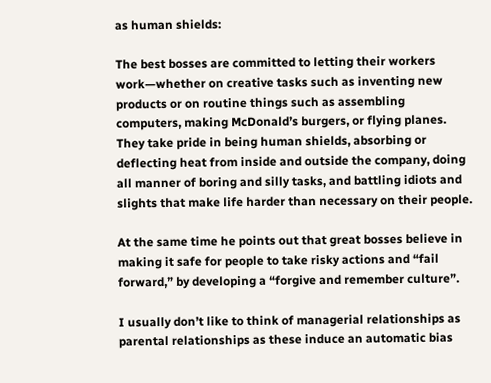as human shields:

The best bosses are committed to letting their workers work—whether on creative tasks such as inventing new products or on routine things such as assembling computers, making McDonald’s burgers, or flying planes. They take pride in being human shields, absorbing or deflecting heat from inside and outside the company, doing all manner of boring and silly tasks, and battling idiots and slights that make life harder than necessary on their people.

At the same time he points out that great bosses believe in making it safe for people to take risky actions and “fail forward,” by developing a “forgive and remember culture”.

I usually don’t like to think of managerial relationships as parental relationships as these induce an automatic bias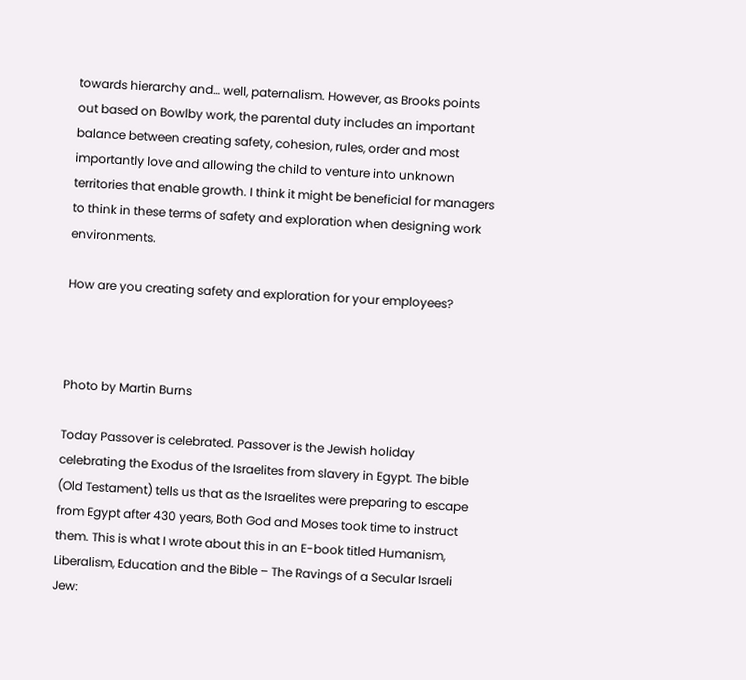towards hierarchy and… well, paternalism. However, as Brooks points out based on Bowlby work, the parental duty includes an important balance between creating safety, cohesion, rules, order and most importantly love and allowing the child to venture into unknown territories that enable growth. I think it might be beneficial for managers to think in these terms of safety and exploration when designing work environments.

How are you creating safety and exploration for your employees?



Photo by Martin Burns

Today Passover is celebrated. Passover is the Jewish holiday celebrating the Exodus of the Israelites from slavery in Egypt. The bible (Old Testament) tells us that as the Israelites were preparing to escape from Egypt after 430 years, Both God and Moses took time to instruct them. This is what I wrote about this in an E-book titled Humanism, Liberalism, Education and the Bible – The Ravings of a Secular Israeli Jew: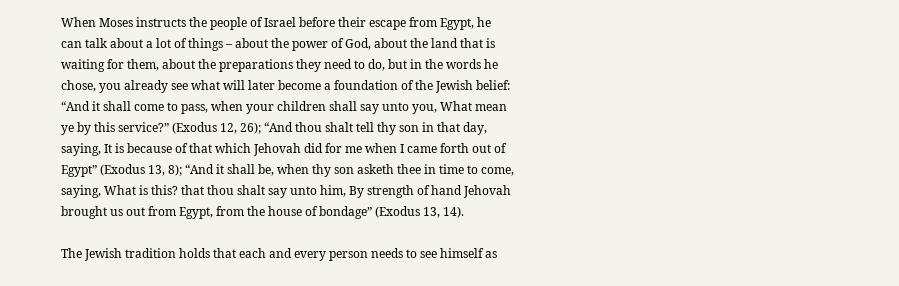When Moses instructs the people of Israel before their escape from Egypt, he can talk about a lot of things – about the power of God, about the land that is waiting for them, about the preparations they need to do, but in the words he chose, you already see what will later become a foundation of the Jewish belief: “And it shall come to pass, when your children shall say unto you, What mean ye by this service?” (Exodus 12, 26); “And thou shalt tell thy son in that day, saying, It is because of that which Jehovah did for me when I came forth out of Egypt” (Exodus 13, 8); “And it shall be, when thy son asketh thee in time to come, saying, What is this? that thou shalt say unto him, By strength of hand Jehovah brought us out from Egypt, from the house of bondage” (Exodus 13, 14).

The Jewish tradition holds that each and every person needs to see himself as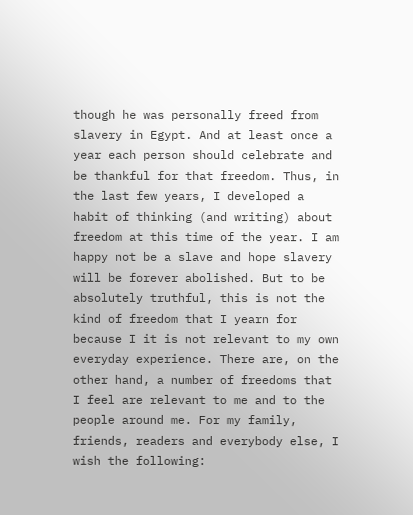though he was personally freed from slavery in Egypt. And at least once a year each person should celebrate and be thankful for that freedom. Thus, in the last few years, I developed a habit of thinking (and writing) about freedom at this time of the year. I am happy not be a slave and hope slavery will be forever abolished. But to be absolutely truthful, this is not the kind of freedom that I yearn for because I it is not relevant to my own everyday experience. There are, on the other hand, a number of freedoms that I feel are relevant to me and to the people around me. For my family, friends, readers and everybody else, I wish the following: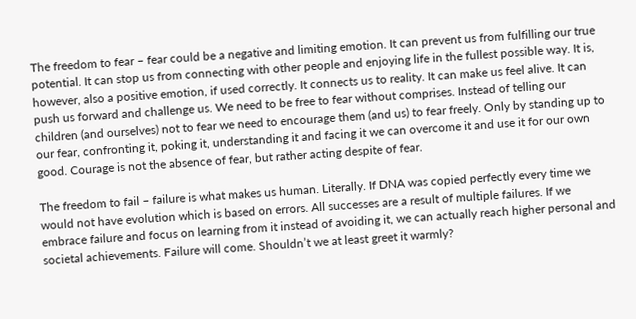The freedom to fear – fear could be a negative and limiting emotion. It can prevent us from fulfilling our true potential. It can stop us from connecting with other people and enjoying life in the fullest possible way. It is, however, also a positive emotion, if used correctly. It connects us to reality. It can make us feel alive. It can push us forward and challenge us. We need to be free to fear without comprises. Instead of telling our children (and ourselves) not to fear we need to encourage them (and us) to fear freely. Only by standing up to our fear, confronting it, poking it, understanding it and facing it we can overcome it and use it for our own good. Courage is not the absence of fear, but rather acting despite of fear.

The freedom to fail – failure is what makes us human. Literally. If DNA was copied perfectly every time we would not have evolution which is based on errors. All successes are a result of multiple failures. If we embrace failure and focus on learning from it instead of avoiding it, we can actually reach higher personal and societal achievements. Failure will come. Shouldn’t we at least greet it warmly?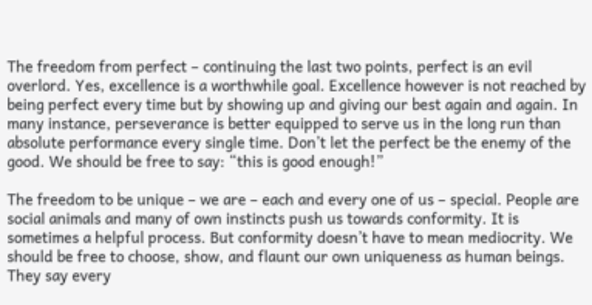The freedom from perfect – continuing the last two points, perfect is an evil overlord. Yes, excellence is a worthwhile goal. Excellence however is not reached by being perfect every time but by showing up and giving our best again and again. In many instance, perseverance is better equipped to serve us in the long run than absolute performance every single time. Don’t let the perfect be the enemy of the good. We should be free to say: “this is good enough!”

The freedom to be unique – we are – each and every one of us – special. People are social animals and many of own instincts push us towards conformity. It is sometimes a helpful process. But conformity doesn’t have to mean mediocrity. We should be free to choose, show, and flaunt our own uniqueness as human beings. They say every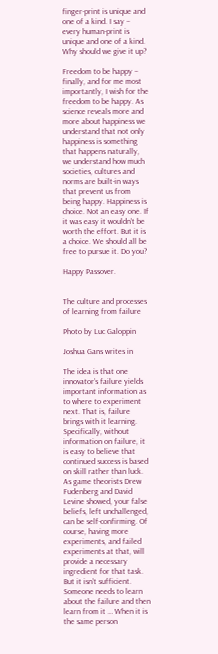finger-print is unique and one of a kind. I say – every human-print is unique and one of a kind. Why should we give it up?

Freedom to be happy – finally, and for me most importantly, I wish for the freedom to be happy. As science reveals more and more about happiness we understand that not only happiness is something that happens naturally, we understand how much societies, cultures and norms are built-in ways that prevent us from being happy. Happiness is choice. Not an easy one. If it was easy it wouldn’t be worth the effort. But it is a choice. We should all be free to pursue it. Do you?

Happy Passover.


The culture and processes of learning from failure

Photo by Luc Galoppin

Joshua Gans writes in

The idea is that one innovator’s failure yields important information as to where to experiment next. That is, failure brings with it learning. Specifically, without information on failure, it is easy to believe that continued success is based on skill rather than luck. As game theorists Drew Fudenberg and David Levine showed, your false beliefs, left unchallenged, can be self-confirming. Of course, having more experiments, and failed experiments at that, will provide a necessary ingredient for that task. But it isn’t sufficient. Someone needs to learn about the failure and then learn from it … When it is the same person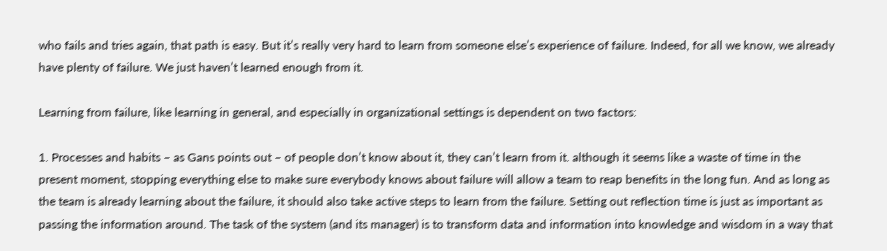who fails and tries again, that path is easy. But it’s really very hard to learn from someone else’s experience of failure. Indeed, for all we know, we already have plenty of failure. We just haven’t learned enough from it.

Learning from failure, like learning in general, and especially in organizational settings is dependent on two factors:

1. Processes and habits – as Gans points out – of people don’t know about it, they can’t learn from it. although it seems like a waste of time in the present moment, stopping everything else to make sure everybody knows about failure will allow a team to reap benefits in the long fun. And as long as the team is already learning about the failure, it should also take active steps to learn from the failure. Setting out reflection time is just as important as passing the information around. The task of the system (and its manager) is to transform data and information into knowledge and wisdom in a way that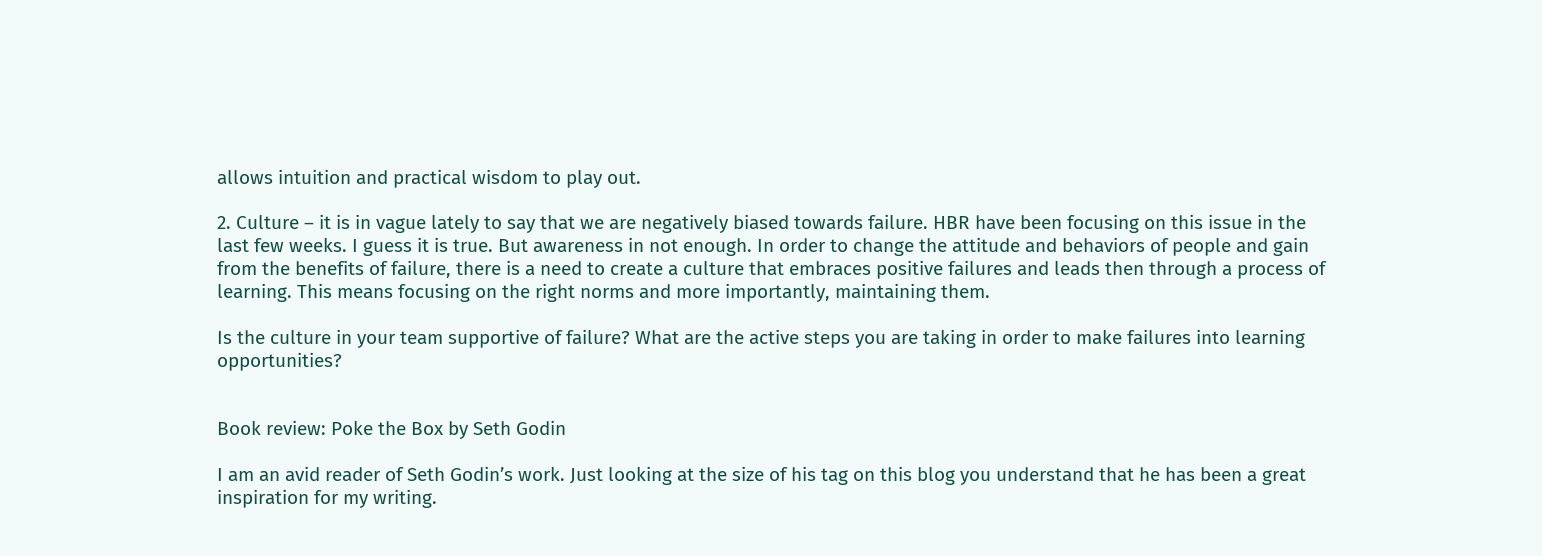allows intuition and practical wisdom to play out.

2. Culture – it is in vague lately to say that we are negatively biased towards failure. HBR have been focusing on this issue in the last few weeks. I guess it is true. But awareness in not enough. In order to change the attitude and behaviors of people and gain from the benefits of failure, there is a need to create a culture that embraces positive failures and leads then through a process of learning. This means focusing on the right norms and more importantly, maintaining them.

Is the culture in your team supportive of failure? What are the active steps you are taking in order to make failures into learning opportunities?


Book review: Poke the Box by Seth Godin

I am an avid reader of Seth Godin’s work. Just looking at the size of his tag on this blog you understand that he has been a great inspiration for my writing.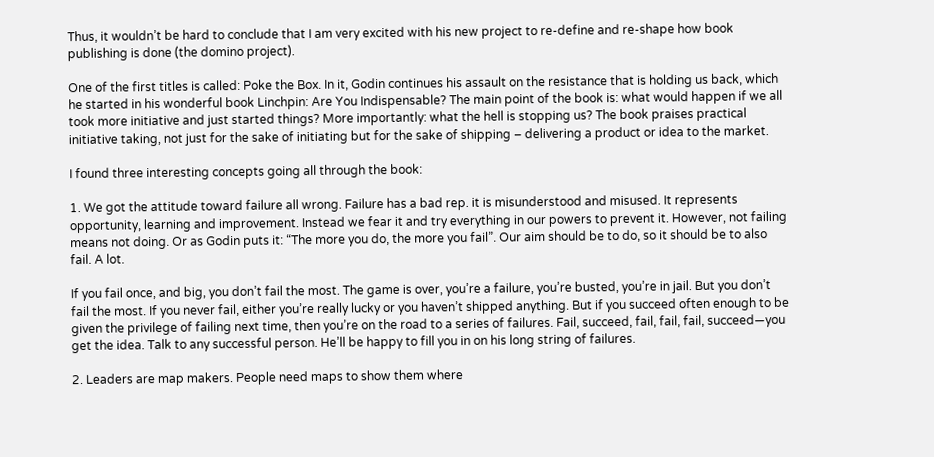Thus, it wouldn’t be hard to conclude that I am very excited with his new project to re-define and re-shape how book publishing is done (the domino project).

One of the first titles is called: Poke the Box. In it, Godin continues his assault on the resistance that is holding us back, which he started in his wonderful book Linchpin: Are You Indispensable? The main point of the book is: what would happen if we all took more initiative and just started things? More importantly: what the hell is stopping us? The book praises practical initiative taking, not just for the sake of initiating but for the sake of shipping – delivering a product or idea to the market.

I found three interesting concepts going all through the book:

1. We got the attitude toward failure all wrong. Failure has a bad rep. it is misunderstood and misused. It represents opportunity, learning and improvement. Instead we fear it and try everything in our powers to prevent it. However, not failing means not doing. Or as Godin puts it: “The more you do, the more you fail”. Our aim should be to do, so it should be to also fail. A lot.

If you fail once, and big, you don’t fail the most. The game is over, you’re a failure, you’re busted, you’re in jail. But you don’t fail the most. If you never fail, either you’re really lucky or you haven’t shipped anything. But if you succeed often enough to be given the privilege of failing next time, then you’re on the road to a series of failures. Fail, succeed, fail, fail, fail, succeed—you get the idea. Talk to any successful person. He’ll be happy to fill you in on his long string of failures.

2. Leaders are map makers. People need maps to show them where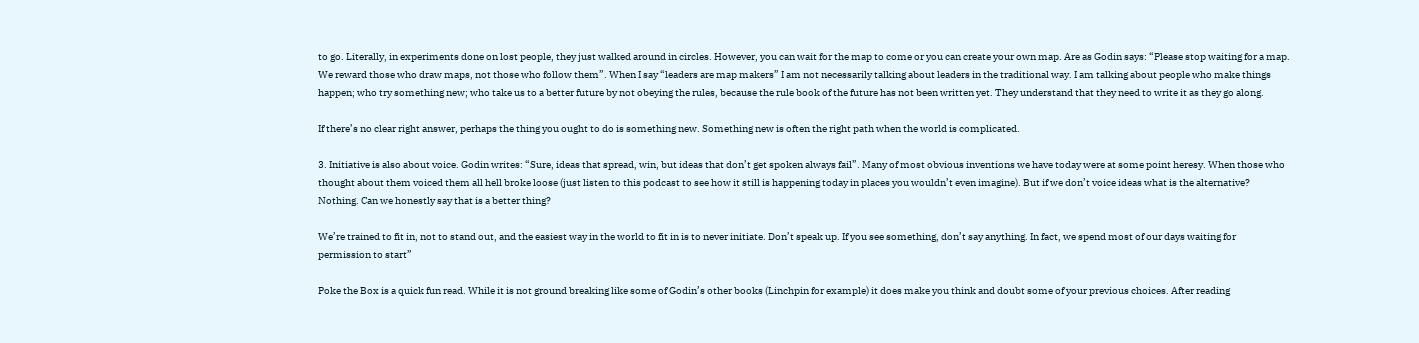to go. Literally, in experiments done on lost people, they just walked around in circles. However, you can wait for the map to come or you can create your own map. Are as Godin says: “Please stop waiting for a map. We reward those who draw maps, not those who follow them”. When I say “leaders are map makers” I am not necessarily talking about leaders in the traditional way. I am talking about people who make things happen; who try something new; who take us to a better future by not obeying the rules, because the rule book of the future has not been written yet. They understand that they need to write it as they go along.

If there’s no clear right answer, perhaps the thing you ought to do is something new. Something new is often the right path when the world is complicated.

3. Initiative is also about voice. Godin writes: “Sure, ideas that spread, win, but ideas that don’t get spoken always fail”. Many of most obvious inventions we have today were at some point heresy. When those who thought about them voiced them all hell broke loose (just listen to this podcast to see how it still is happening today in places you wouldn’t even imagine). But if we don’t voice ideas what is the alternative? Nothing. Can we honestly say that is a better thing?

We’re trained to fit in, not to stand out, and the easiest way in the world to fit in is to never initiate. Don’t speak up. If you see something, don’t say anything. In fact, we spend most of our days waiting for permission to start”

Poke the Box is a quick fun read. While it is not ground breaking like some of Godin’s other books (Linchpin for example) it does make you think and doubt some of your previous choices. After reading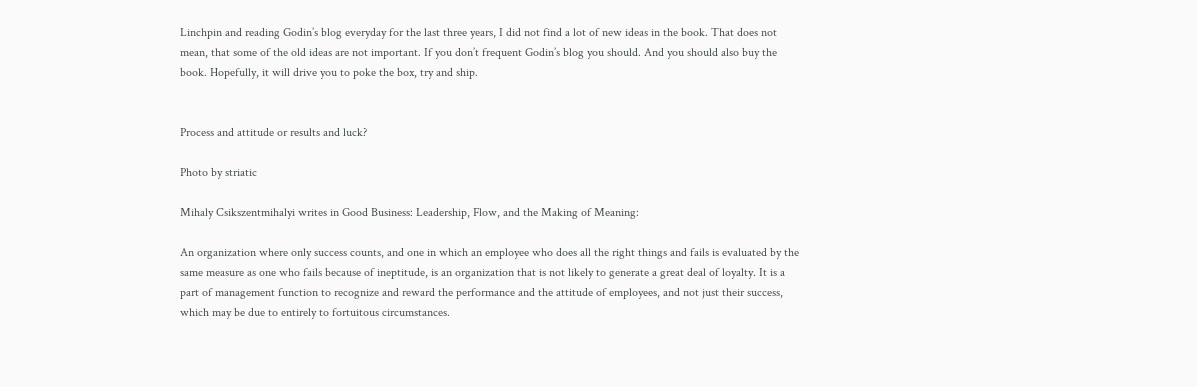Linchpin and reading Godin’s blog everyday for the last three years, I did not find a lot of new ideas in the book. That does not mean, that some of the old ideas are not important. If you don’t frequent Godin’s blog you should. And you should also buy the book. Hopefully, it will drive you to poke the box, try and ship.


Process and attitude or results and luck?

Photo by striatic

Mihaly Csikszentmihalyi writes in Good Business: Leadership, Flow, and the Making of Meaning:

An organization where only success counts, and one in which an employee who does all the right things and fails is evaluated by the same measure as one who fails because of ineptitude, is an organization that is not likely to generate a great deal of loyalty. It is a part of management function to recognize and reward the performance and the attitude of employees, and not just their success, which may be due to entirely to fortuitous circumstances.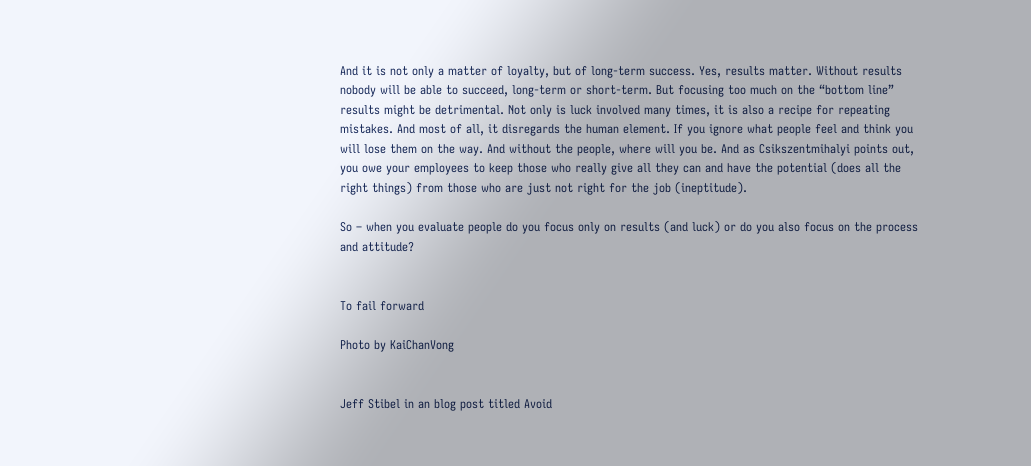And it is not only a matter of loyalty, but of long-term success. Yes, results matter. Without results nobody will be able to succeed, long-term or short-term. But focusing too much on the “bottom line” results might be detrimental. Not only is luck involved many times, it is also a recipe for repeating mistakes. And most of all, it disregards the human element. If you ignore what people feel and think you will lose them on the way. And without the people, where will you be. And as Csikszentmihalyi points out, you owe your employees to keep those who really give all they can and have the potential (does all the right things) from those who are just not right for the job (ineptitude).

So – when you evaluate people do you focus only on results (and luck) or do you also focus on the process and attitude?


To fail forward

Photo by KaiChanVong


Jeff Stibel in an blog post titled Avoid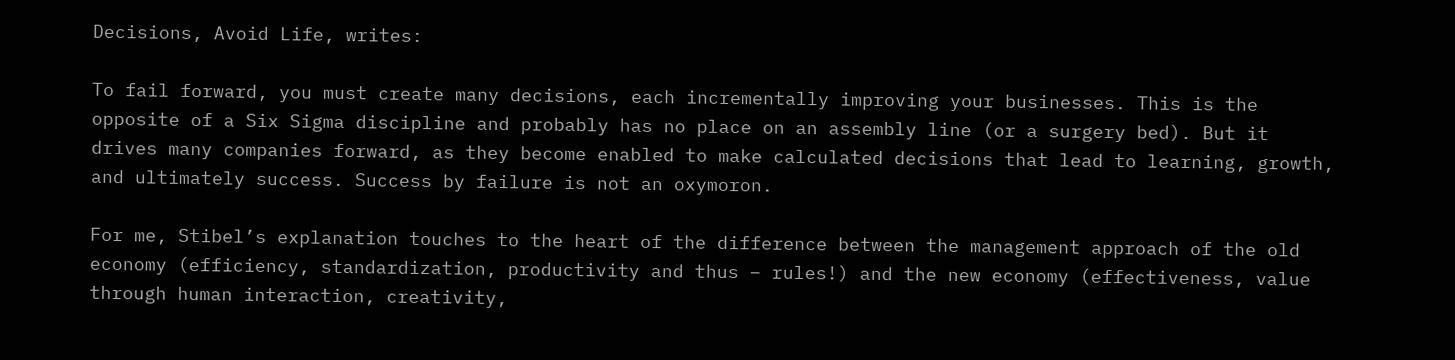Decisions, Avoid Life, writes:

To fail forward, you must create many decisions, each incrementally improving your businesses. This is the opposite of a Six Sigma discipline and probably has no place on an assembly line (or a surgery bed). But it drives many companies forward, as they become enabled to make calculated decisions that lead to learning, growth, and ultimately success. Success by failure is not an oxymoron.

For me, Stibel’s explanation touches to the heart of the difference between the management approach of the old economy (efficiency, standardization, productivity and thus – rules!) and the new economy (effectiveness, value through human interaction, creativity,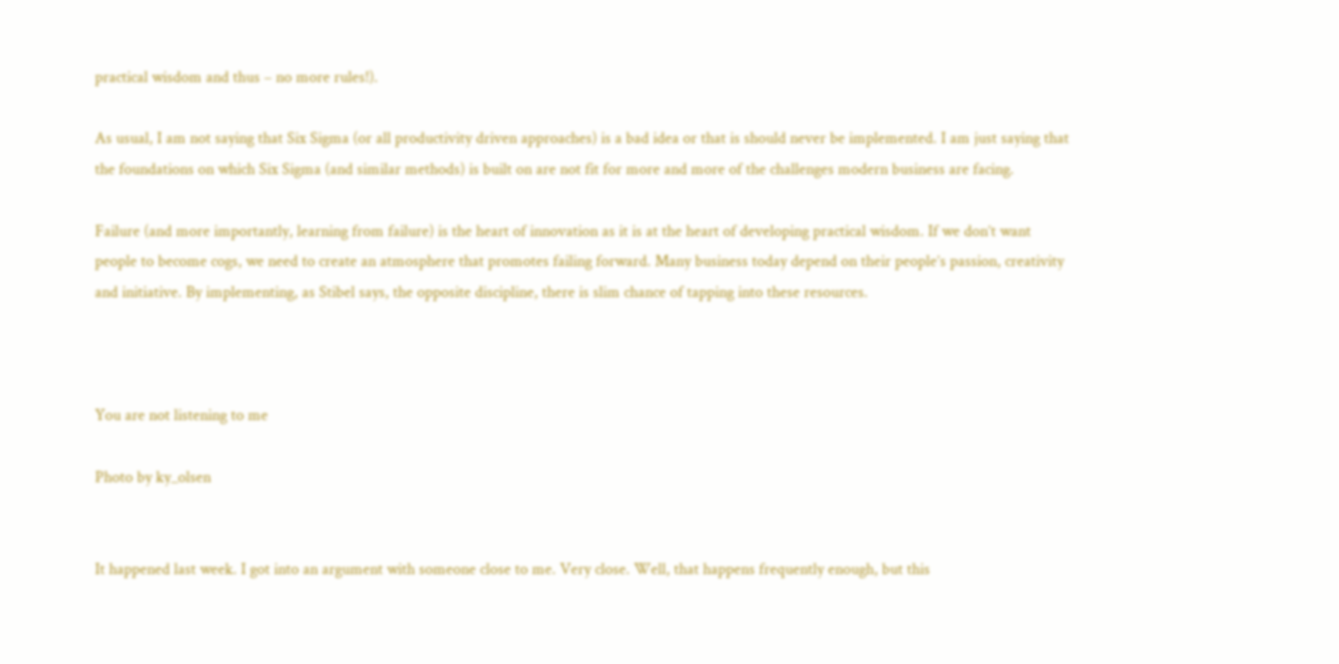practical wisdom and thus – no more rules!).

As usual, I am not saying that Six Sigma (or all productivity driven approaches) is a bad idea or that is should never be implemented. I am just saying that the foundations on which Six Sigma (and similar methods) is built on are not fit for more and more of the challenges modern business are facing.

Failure (and more importantly, learning from failure) is the heart of innovation as it is at the heart of developing practical wisdom. If we don’t want people to become cogs, we need to create an atmosphere that promotes failing forward. Many business today depend on their people’s passion, creativity and initiative. By implementing, as Stibel says, the opposite discipline, there is slim chance of tapping into these resources.



You are not listening to me

Photo by ky_olsen


It happened last week. I got into an argument with someone close to me. Very close. Well, that happens frequently enough, but this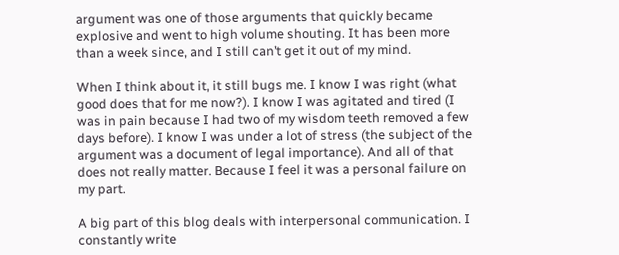argument was one of those arguments that quickly became explosive and went to high volume shouting. It has been more than a week since, and I still can’t get it out of my mind.

When I think about it, it still bugs me. I know I was right (what good does that for me now?). I know I was agitated and tired (I was in pain because I had two of my wisdom teeth removed a few days before). I know I was under a lot of stress (the subject of the argument was a document of legal importance). And all of that does not really matter. Because I feel it was a personal failure on my part.

A big part of this blog deals with interpersonal communication. I constantly write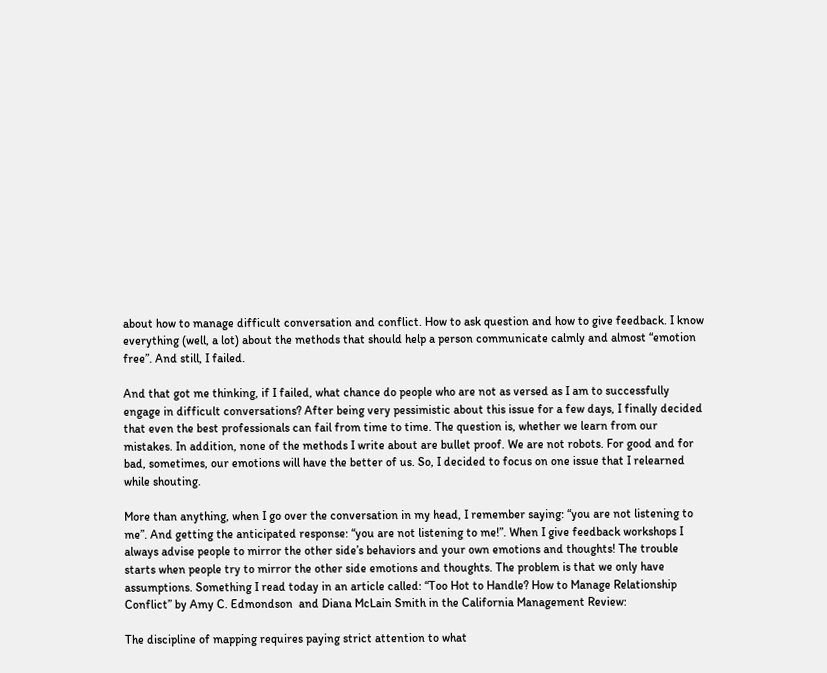about how to manage difficult conversation and conflict. How to ask question and how to give feedback. I know everything (well, a lot) about the methods that should help a person communicate calmly and almost “emotion free”. And still, I failed.

And that got me thinking, if I failed, what chance do people who are not as versed as I am to successfully engage in difficult conversations? After being very pessimistic about this issue for a few days, I finally decided that even the best professionals can fail from time to time. The question is, whether we learn from our mistakes. In addition, none of the methods I write about are bullet proof. We are not robots. For good and for bad, sometimes, our emotions will have the better of us. So, I decided to focus on one issue that I relearned while shouting.

More than anything, when I go over the conversation in my head, I remember saying: “you are not listening to me”. And getting the anticipated response: “you are not listening to me!”. When I give feedback workshops I always advise people to mirror the other side’s behaviors and your own emotions and thoughts! The trouble starts when people try to mirror the other side emotions and thoughts. The problem is that we only have assumptions. Something I read today in an article called: “Too Hot to Handle? How to Manage Relationship Conflict” by Amy C. Edmondson  and Diana McLain Smith in the California Management Review:

The discipline of mapping requires paying strict attention to what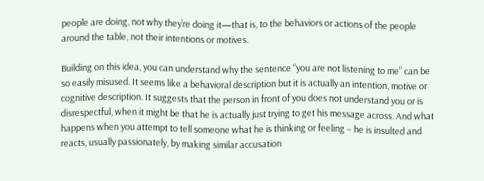people are doing, not why they’re doing it—that is, to the behaviors or actions of the people around the table, not their intentions or motives.

Building on this idea, you can understand why the sentence “you are not listening to me” can be  so easily misused. It seems like a behavioral description but it is actually an intention, motive or cognitive description. It suggests that the person in front of you does not understand you or is disrespectful, when it might be that he is actually just trying to get his message across. And what happens when you attempt to tell someone what he is thinking or feeling – he is insulted and reacts, usually passionately, by making similar accusation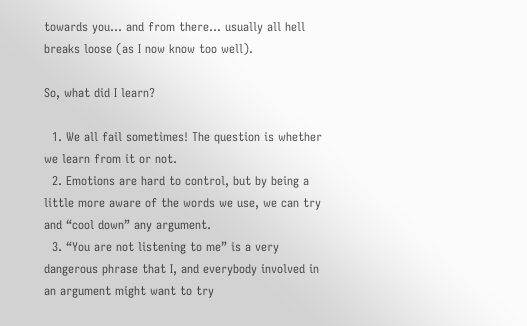towards you… and from there… usually all hell breaks loose (as I now know too well).

So, what did I learn?

  1. We all fail sometimes! The question is whether we learn from it or not.
  2. Emotions are hard to control, but by being a little more aware of the words we use, we can try and “cool down” any argument.
  3. “You are not listening to me” is a very dangerous phrase that I, and everybody involved in an argument might want to try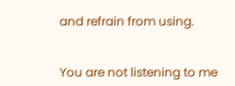and refrain from using.


You are not listening to me